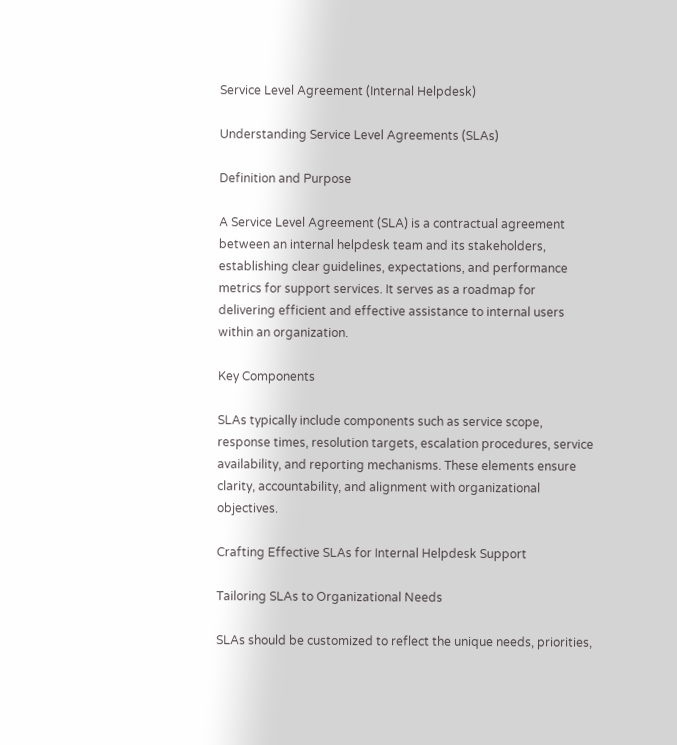Service Level Agreement (Internal Helpdesk)

Understanding Service Level Agreements (SLAs)

Definition and Purpose

A Service Level Agreement (SLA) is a contractual agreement between an internal helpdesk team and its stakeholders, establishing clear guidelines, expectations, and performance metrics for support services. It serves as a roadmap for delivering efficient and effective assistance to internal users within an organization.

Key Components

SLAs typically include components such as service scope, response times, resolution targets, escalation procedures, service availability, and reporting mechanisms. These elements ensure clarity, accountability, and alignment with organizational objectives.

Crafting Effective SLAs for Internal Helpdesk Support

Tailoring SLAs to Organizational Needs

SLAs should be customized to reflect the unique needs, priorities,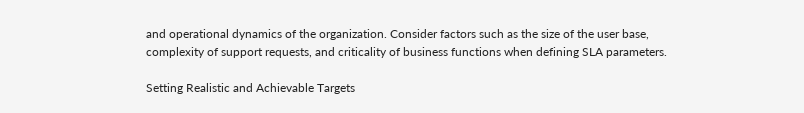and operational dynamics of the organization. Consider factors such as the size of the user base, complexity of support requests, and criticality of business functions when defining SLA parameters.

Setting Realistic and Achievable Targets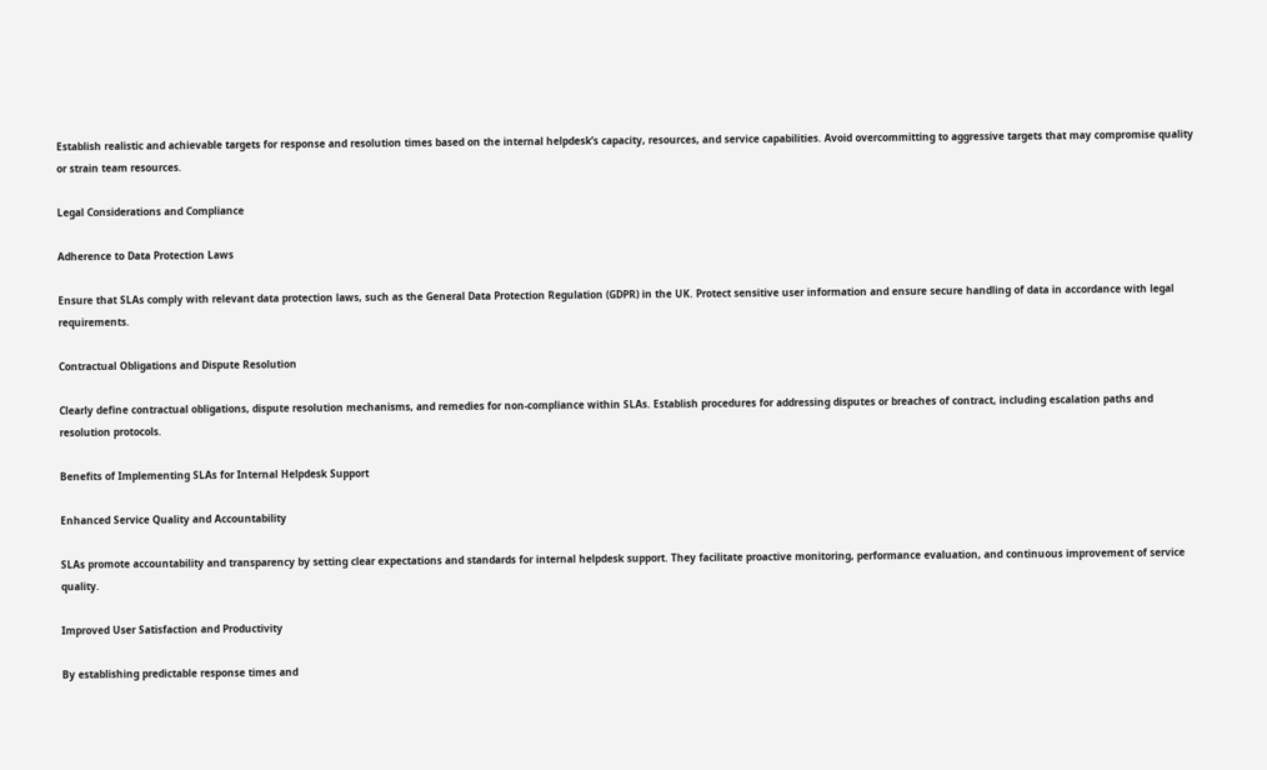Establish realistic and achievable targets for response and resolution times based on the internal helpdesk’s capacity, resources, and service capabilities. Avoid overcommitting to aggressive targets that may compromise quality or strain team resources.

Legal Considerations and Compliance

Adherence to Data Protection Laws

Ensure that SLAs comply with relevant data protection laws, such as the General Data Protection Regulation (GDPR) in the UK. Protect sensitive user information and ensure secure handling of data in accordance with legal requirements.

Contractual Obligations and Dispute Resolution

Clearly define contractual obligations, dispute resolution mechanisms, and remedies for non-compliance within SLAs. Establish procedures for addressing disputes or breaches of contract, including escalation paths and resolution protocols.

Benefits of Implementing SLAs for Internal Helpdesk Support

Enhanced Service Quality and Accountability

SLAs promote accountability and transparency by setting clear expectations and standards for internal helpdesk support. They facilitate proactive monitoring, performance evaluation, and continuous improvement of service quality.

Improved User Satisfaction and Productivity

By establishing predictable response times and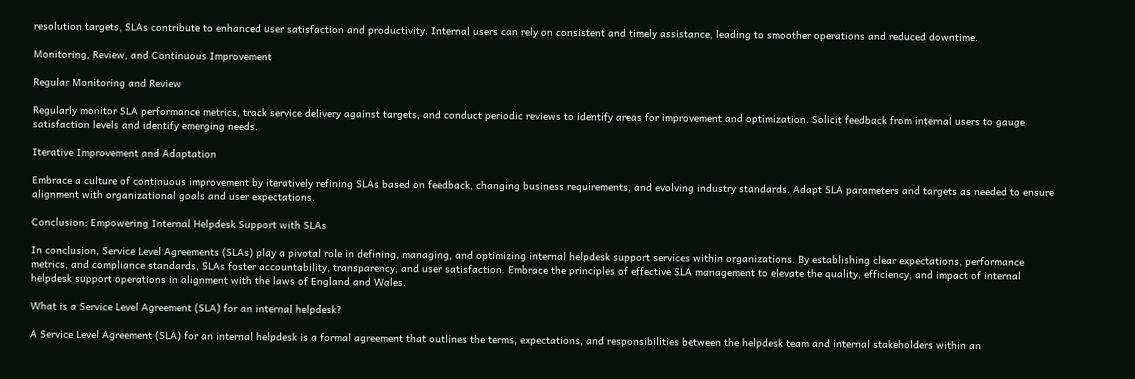resolution targets, SLAs contribute to enhanced user satisfaction and productivity. Internal users can rely on consistent and timely assistance, leading to smoother operations and reduced downtime.

Monitoring, Review, and Continuous Improvement

Regular Monitoring and Review

Regularly monitor SLA performance metrics, track service delivery against targets, and conduct periodic reviews to identify areas for improvement and optimization. Solicit feedback from internal users to gauge satisfaction levels and identify emerging needs.

Iterative Improvement and Adaptation

Embrace a culture of continuous improvement by iteratively refining SLAs based on feedback, changing business requirements, and evolving industry standards. Adapt SLA parameters and targets as needed to ensure alignment with organizational goals and user expectations.

Conclusion: Empowering Internal Helpdesk Support with SLAs

In conclusion, Service Level Agreements (SLAs) play a pivotal role in defining, managing, and optimizing internal helpdesk support services within organizations. By establishing clear expectations, performance metrics, and compliance standards, SLAs foster accountability, transparency, and user satisfaction. Embrace the principles of effective SLA management to elevate the quality, efficiency, and impact of internal helpdesk support operations in alignment with the laws of England and Wales.

What is a Service Level Agreement (SLA) for an internal helpdesk?

A Service Level Agreement (SLA) for an internal helpdesk is a formal agreement that outlines the terms, expectations, and responsibilities between the helpdesk team and internal stakeholders within an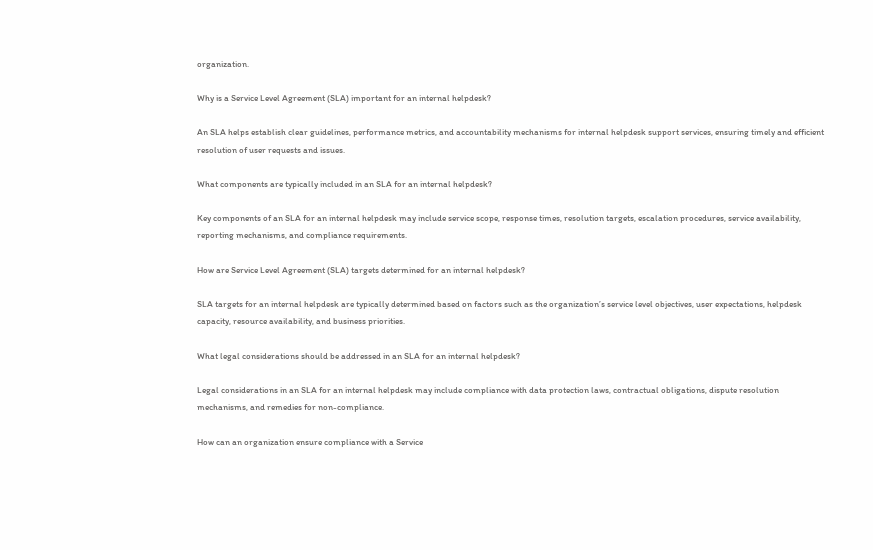organization.

Why is a Service Level Agreement (SLA) important for an internal helpdesk?

An SLA helps establish clear guidelines, performance metrics, and accountability mechanisms for internal helpdesk support services, ensuring timely and efficient resolution of user requests and issues.

What components are typically included in an SLA for an internal helpdesk?

Key components of an SLA for an internal helpdesk may include service scope, response times, resolution targets, escalation procedures, service availability, reporting mechanisms, and compliance requirements.

How are Service Level Agreement (SLA) targets determined for an internal helpdesk?

SLA targets for an internal helpdesk are typically determined based on factors such as the organization’s service level objectives, user expectations, helpdesk capacity, resource availability, and business priorities.

What legal considerations should be addressed in an SLA for an internal helpdesk?

Legal considerations in an SLA for an internal helpdesk may include compliance with data protection laws, contractual obligations, dispute resolution mechanisms, and remedies for non-compliance.

How can an organization ensure compliance with a Service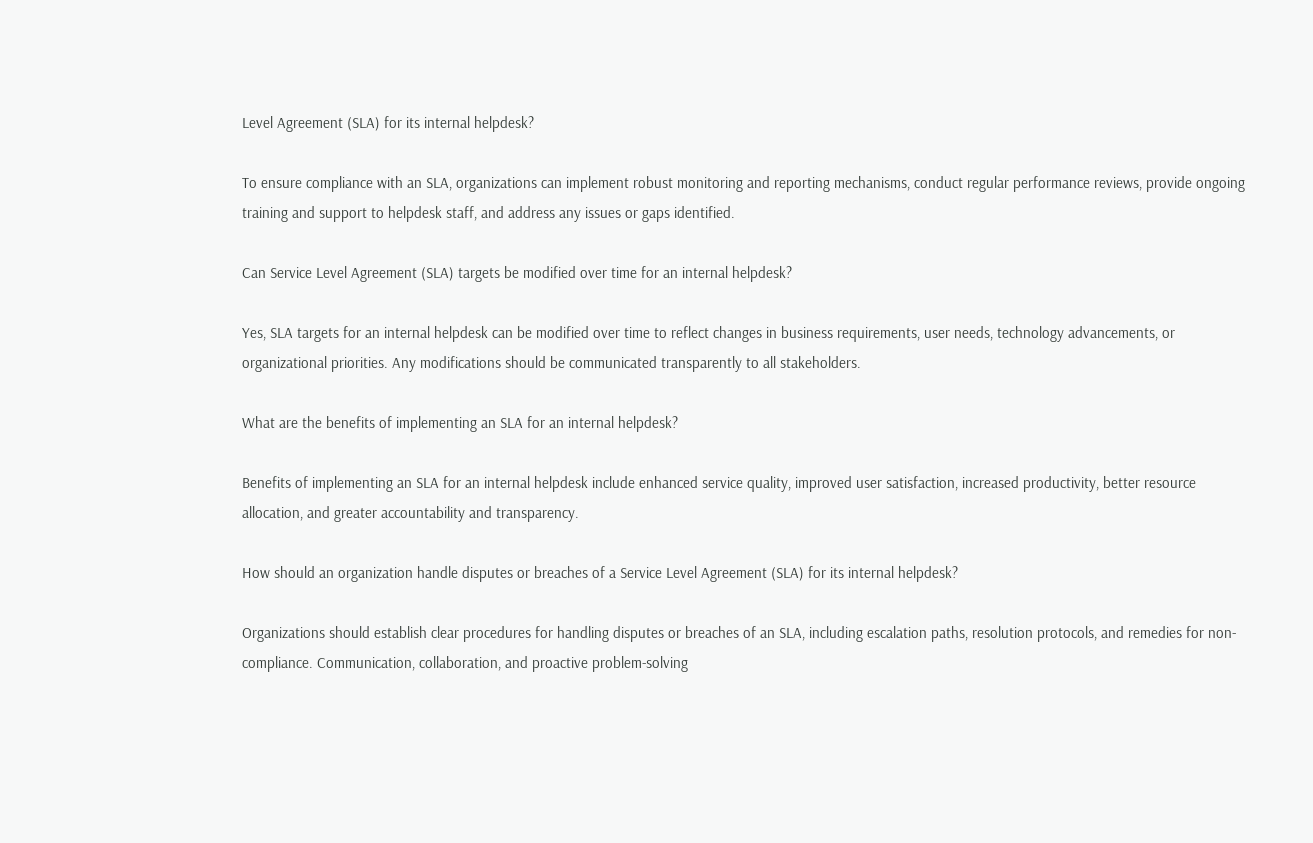Level Agreement (SLA) for its internal helpdesk?

To ensure compliance with an SLA, organizations can implement robust monitoring and reporting mechanisms, conduct regular performance reviews, provide ongoing training and support to helpdesk staff, and address any issues or gaps identified.

Can Service Level Agreement (SLA) targets be modified over time for an internal helpdesk?

Yes, SLA targets for an internal helpdesk can be modified over time to reflect changes in business requirements, user needs, technology advancements, or organizational priorities. Any modifications should be communicated transparently to all stakeholders.

What are the benefits of implementing an SLA for an internal helpdesk?

Benefits of implementing an SLA for an internal helpdesk include enhanced service quality, improved user satisfaction, increased productivity, better resource allocation, and greater accountability and transparency.

How should an organization handle disputes or breaches of a Service Level Agreement (SLA) for its internal helpdesk?

Organizations should establish clear procedures for handling disputes or breaches of an SLA, including escalation paths, resolution protocols, and remedies for non-compliance. Communication, collaboration, and proactive problem-solving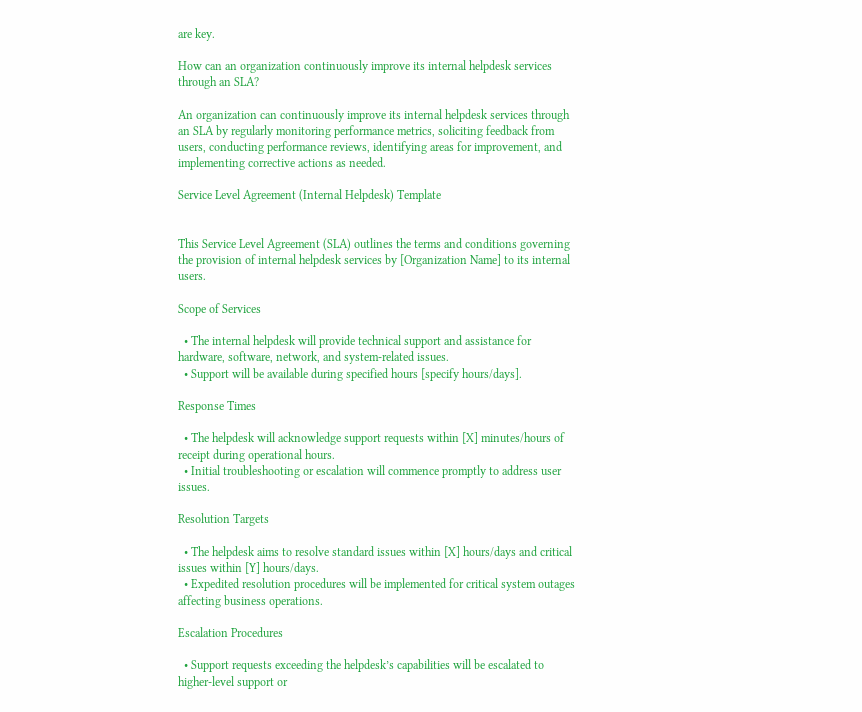are key.

How can an organization continuously improve its internal helpdesk services through an SLA?

An organization can continuously improve its internal helpdesk services through an SLA by regularly monitoring performance metrics, soliciting feedback from users, conducting performance reviews, identifying areas for improvement, and implementing corrective actions as needed.

Service Level Agreement (Internal Helpdesk) Template


This Service Level Agreement (SLA) outlines the terms and conditions governing the provision of internal helpdesk services by [Organization Name] to its internal users.

Scope of Services

  • The internal helpdesk will provide technical support and assistance for hardware, software, network, and system-related issues.
  • Support will be available during specified hours [specify hours/days].

Response Times

  • The helpdesk will acknowledge support requests within [X] minutes/hours of receipt during operational hours.
  • Initial troubleshooting or escalation will commence promptly to address user issues.

Resolution Targets

  • The helpdesk aims to resolve standard issues within [X] hours/days and critical issues within [Y] hours/days.
  • Expedited resolution procedures will be implemented for critical system outages affecting business operations.

Escalation Procedures

  • Support requests exceeding the helpdesk’s capabilities will be escalated to higher-level support or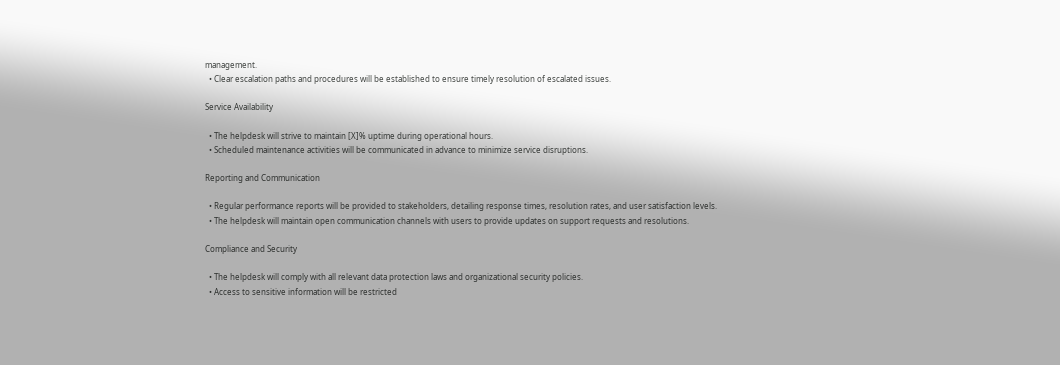management.
  • Clear escalation paths and procedures will be established to ensure timely resolution of escalated issues.

Service Availability

  • The helpdesk will strive to maintain [X]% uptime during operational hours.
  • Scheduled maintenance activities will be communicated in advance to minimize service disruptions.

Reporting and Communication

  • Regular performance reports will be provided to stakeholders, detailing response times, resolution rates, and user satisfaction levels.
  • The helpdesk will maintain open communication channels with users to provide updates on support requests and resolutions.

Compliance and Security

  • The helpdesk will comply with all relevant data protection laws and organizational security policies.
  • Access to sensitive information will be restricted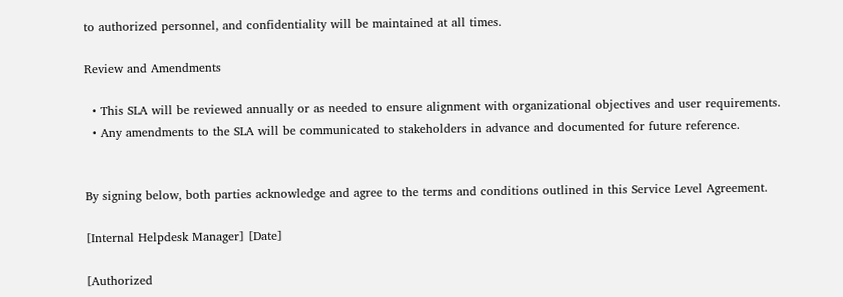to authorized personnel, and confidentiality will be maintained at all times.

Review and Amendments

  • This SLA will be reviewed annually or as needed to ensure alignment with organizational objectives and user requirements.
  • Any amendments to the SLA will be communicated to stakeholders in advance and documented for future reference.


By signing below, both parties acknowledge and agree to the terms and conditions outlined in this Service Level Agreement.

[Internal Helpdesk Manager] [Date]

[Authorized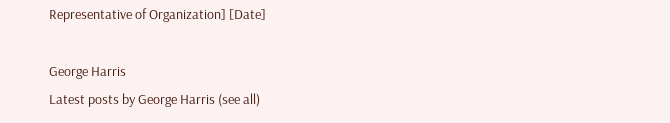Representative of Organization] [Date]

George Harris
Latest posts by George Harris (see all)